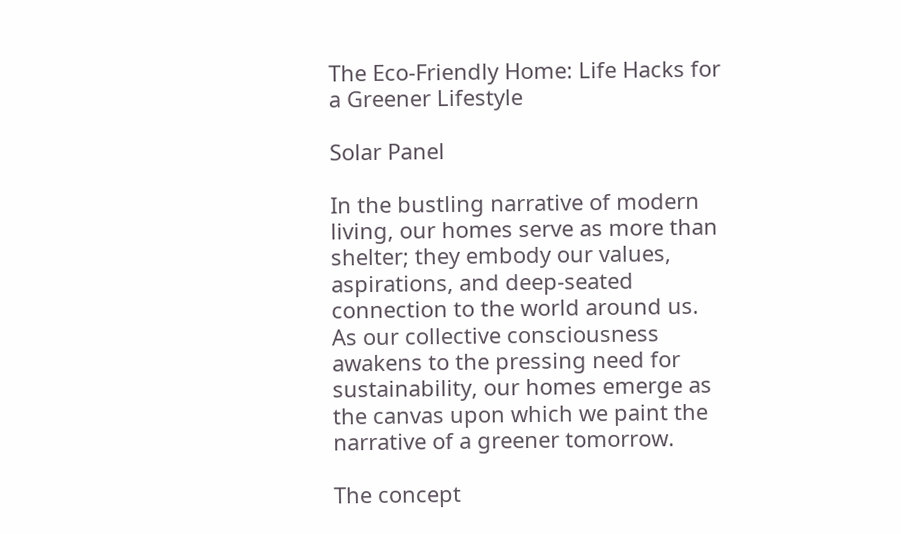The Eco-Friendly Home: Life Hacks for a Greener Lifestyle

Solar Panel

In the bustling narrative of modern living, our homes serve as more than shelter; they embody our values, aspirations, and deep-seated connection to the world around us. As our collective consciousness awakens to the pressing need for sustainability, our homes emerge as the canvas upon which we paint the narrative of a greener tomorrow.

The concept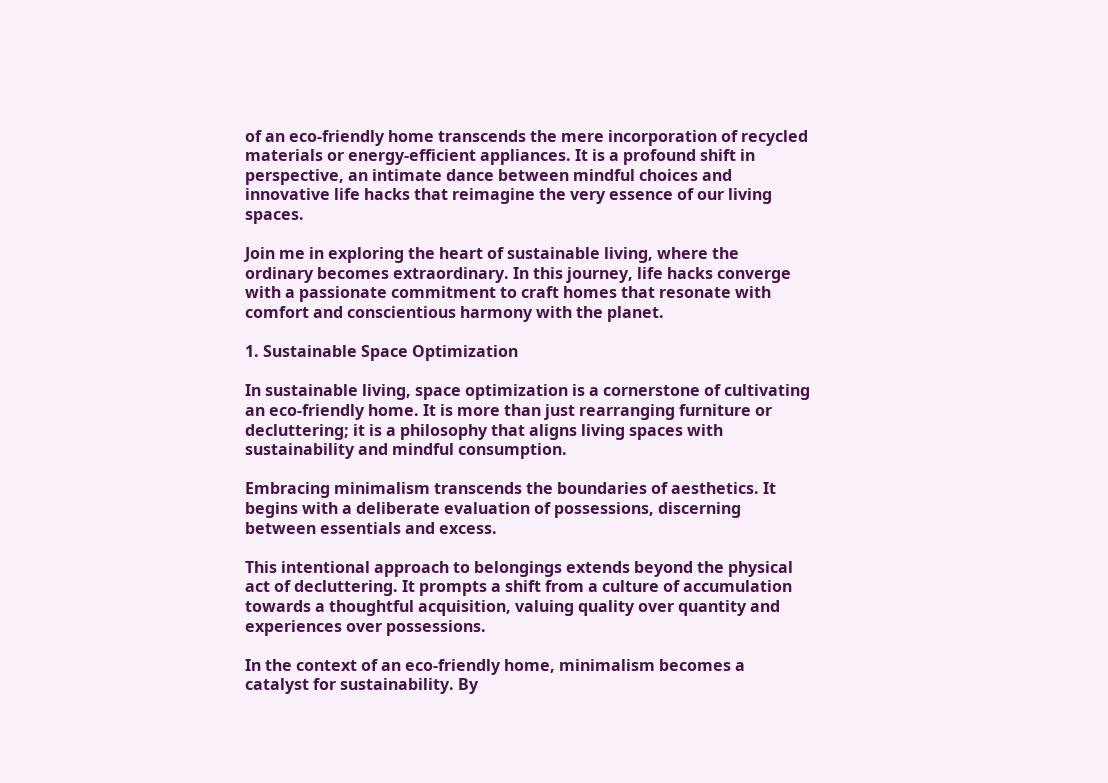of an eco-friendly home transcends the mere incorporation of recycled materials or energy-efficient appliances. It is a profound shift in perspective, an intimate dance between mindful choices and innovative life hacks that reimagine the very essence of our living spaces.

Join me in exploring the heart of sustainable living, where the ordinary becomes extraordinary. In this journey, life hacks converge with a passionate commitment to craft homes that resonate with comfort and conscientious harmony with the planet.

1. Sustainable Space Optimization

In sustainable living, space optimization is a cornerstone of cultivating an eco-friendly home. It is more than just rearranging furniture or decluttering; it is a philosophy that aligns living spaces with sustainability and mindful consumption.

Embracing minimalism transcends the boundaries of aesthetics. It begins with a deliberate evaluation of possessions, discerning between essentials and excess.

This intentional approach to belongings extends beyond the physical act of decluttering. It prompts a shift from a culture of accumulation towards a thoughtful acquisition, valuing quality over quantity and experiences over possessions.

In the context of an eco-friendly home, minimalism becomes a catalyst for sustainability. By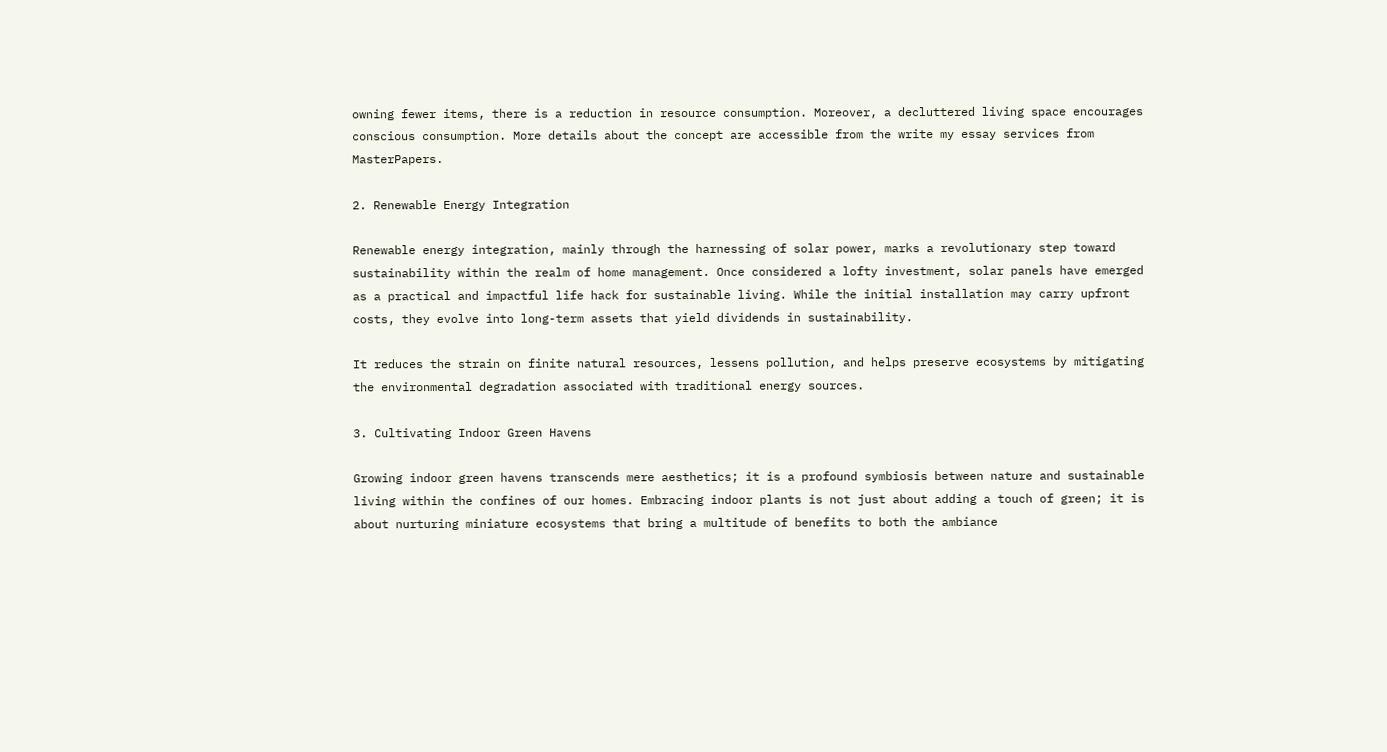owning fewer items, there is a reduction in resource consumption. Moreover, a decluttered living space encourages conscious consumption. More details about the concept are accessible from the write my essay services from MasterPapers.

2. Renewable Energy Integration

Renewable energy integration, mainly through the harnessing of solar power, marks a revolutionary step toward sustainability within the realm of home management. Once considered a lofty investment, solar panels have emerged as a practical and impactful life hack for sustainable living. While the initial installation may carry upfront costs, they evolve into long-term assets that yield dividends in sustainability.

It reduces the strain on finite natural resources, lessens pollution, and helps preserve ecosystems by mitigating the environmental degradation associated with traditional energy sources.

3. Cultivating Indoor Green Havens

Growing indoor green havens transcends mere aesthetics; it is a profound symbiosis between nature and sustainable living within the confines of our homes. Embracing indoor plants is not just about adding a touch of green; it is about nurturing miniature ecosystems that bring a multitude of benefits to both the ambiance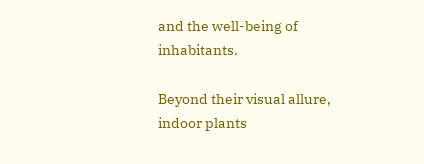and the well-being of inhabitants.

Beyond their visual allure, indoor plants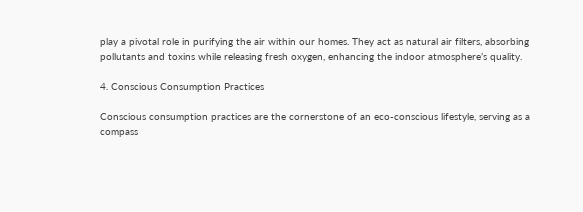play a pivotal role in purifying the air within our homes. They act as natural air filters, absorbing pollutants and toxins while releasing fresh oxygen, enhancing the indoor atmosphere’s quality.

4. Conscious Consumption Practices

Conscious consumption practices are the cornerstone of an eco-conscious lifestyle, serving as a compass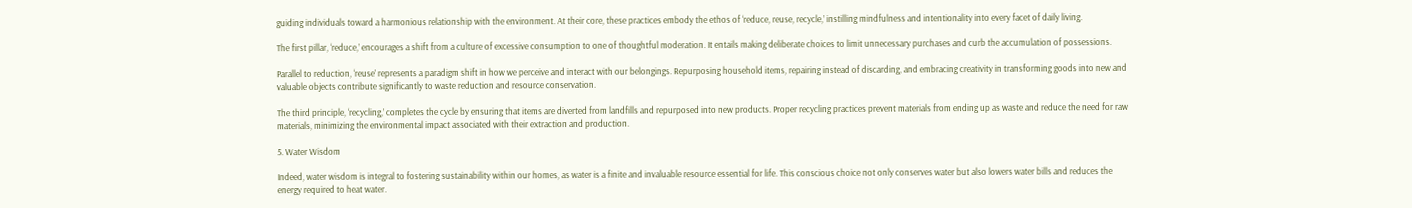guiding individuals toward a harmonious relationship with the environment. At their core, these practices embody the ethos of ‘reduce, reuse, recycle,’ instilling mindfulness and intentionality into every facet of daily living.

The first pillar, ‘reduce,’ encourages a shift from a culture of excessive consumption to one of thoughtful moderation. It entails making deliberate choices to limit unnecessary purchases and curb the accumulation of possessions.

Parallel to reduction, ‘reuse’ represents a paradigm shift in how we perceive and interact with our belongings. Repurposing household items, repairing instead of discarding, and embracing creativity in transforming goods into new and valuable objects contribute significantly to waste reduction and resource conservation.

The third principle, ‘recycling,’ completes the cycle by ensuring that items are diverted from landfills and repurposed into new products. Proper recycling practices prevent materials from ending up as waste and reduce the need for raw materials, minimizing the environmental impact associated with their extraction and production.

5. Water Wisdom

Indeed, water wisdom is integral to fostering sustainability within our homes, as water is a finite and invaluable resource essential for life. This conscious choice not only conserves water but also lowers water bills and reduces the energy required to heat water.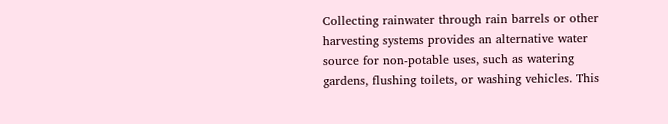Collecting rainwater through rain barrels or other harvesting systems provides an alternative water source for non-potable uses, such as watering gardens, flushing toilets, or washing vehicles. This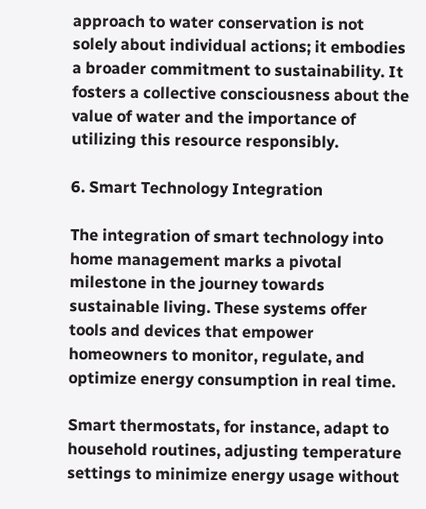approach to water conservation is not solely about individual actions; it embodies a broader commitment to sustainability. It fosters a collective consciousness about the value of water and the importance of utilizing this resource responsibly.

6. Smart Technology Integration

The integration of smart technology into home management marks a pivotal milestone in the journey towards sustainable living. These systems offer tools and devices that empower homeowners to monitor, regulate, and optimize energy consumption in real time.

Smart thermostats, for instance, adapt to household routines, adjusting temperature settings to minimize energy usage without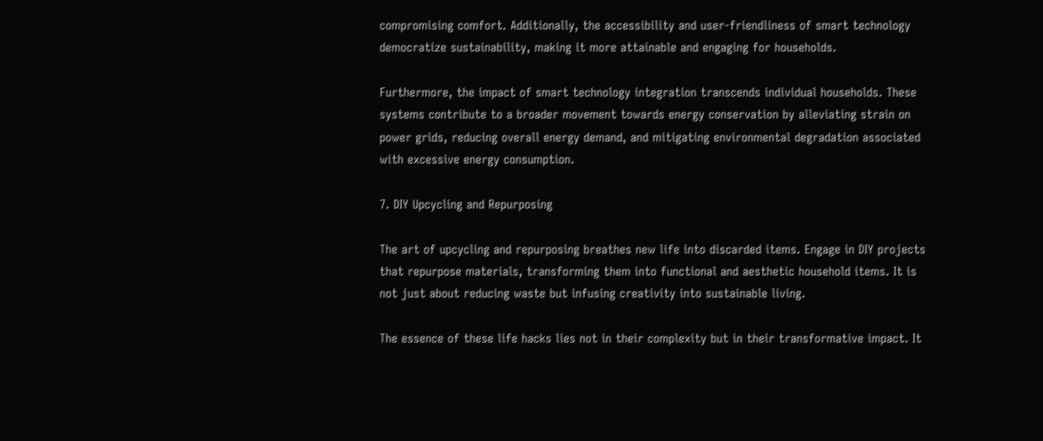compromising comfort. Additionally, the accessibility and user-friendliness of smart technology democratize sustainability, making it more attainable and engaging for households.

Furthermore, the impact of smart technology integration transcends individual households. These systems contribute to a broader movement towards energy conservation by alleviating strain on power grids, reducing overall energy demand, and mitigating environmental degradation associated with excessive energy consumption.

7. DIY Upcycling and Repurposing

The art of upcycling and repurposing breathes new life into discarded items. Engage in DIY projects that repurpose materials, transforming them into functional and aesthetic household items. It is not just about reducing waste but infusing creativity into sustainable living.

The essence of these life hacks lies not in their complexity but in their transformative impact. It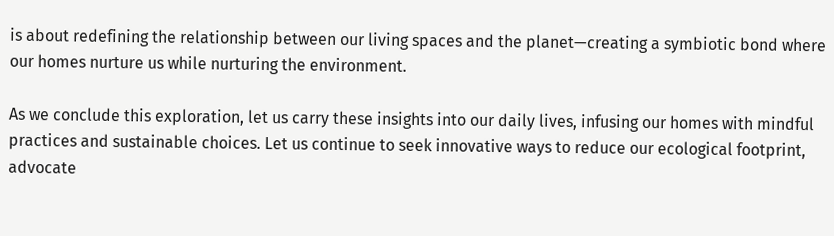is about redefining the relationship between our living spaces and the planet—creating a symbiotic bond where our homes nurture us while nurturing the environment.

As we conclude this exploration, let us carry these insights into our daily lives, infusing our homes with mindful practices and sustainable choices. Let us continue to seek innovative ways to reduce our ecological footprint, advocate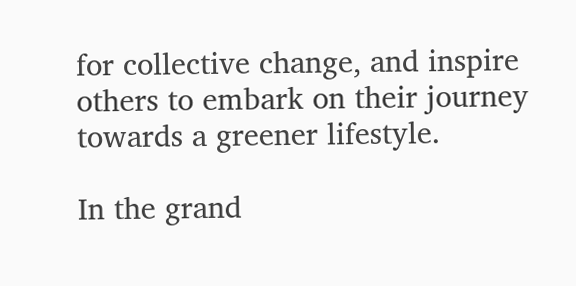for collective change, and inspire others to embark on their journey towards a greener lifestyle.

In the grand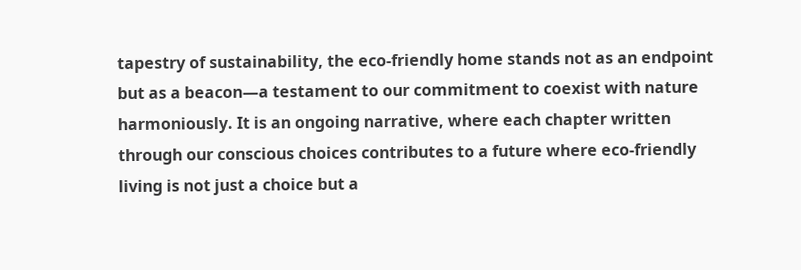tapestry of sustainability, the eco-friendly home stands not as an endpoint but as a beacon—a testament to our commitment to coexist with nature harmoniously. It is an ongoing narrative, where each chapter written through our conscious choices contributes to a future where eco-friendly living is not just a choice but a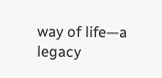way of life—a legacy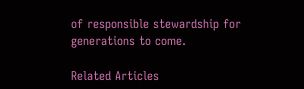of responsible stewardship for generations to come.

Related Articles